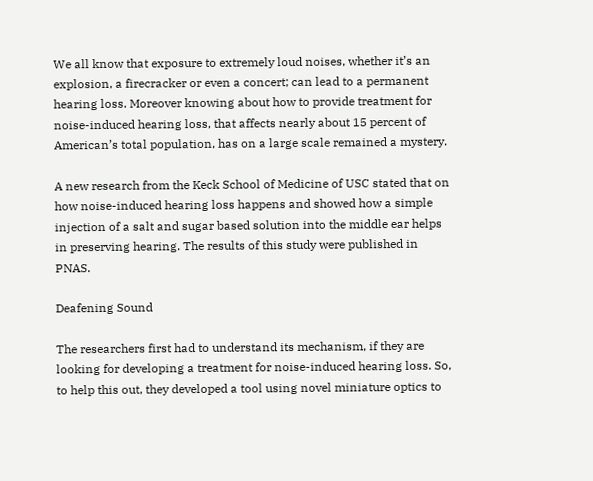We all know that exposure to extremely loud noises, whether it’s an explosion, a firecracker or even a concert; can lead to a permanent hearing loss. Moreover knowing about how to provide treatment for noise-induced hearing loss, that affects nearly about 15 percent of American’s total population, has on a large scale remained a mystery.

A new research from the Keck School of Medicine of USC stated that on how noise-induced hearing loss happens and showed how a simple injection of a salt and sugar based solution into the middle ear helps in preserving hearing. The results of this study were published in PNAS.

Deafening Sound

The researchers first had to understand its mechanism, if they are looking for developing a treatment for noise-induced hearing loss. So, to help this out, they developed a tool using novel miniature optics to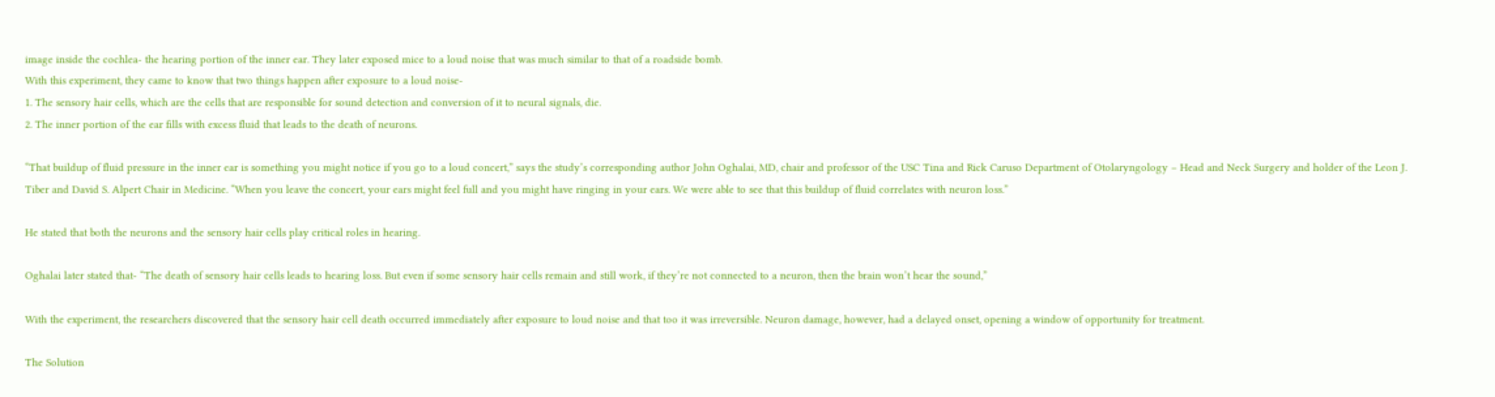image inside the cochlea- the hearing portion of the inner ear. They later exposed mice to a loud noise that was much similar to that of a roadside bomb.
With this experiment, they came to know that two things happen after exposure to a loud noise-
1. The sensory hair cells, which are the cells that are responsible for sound detection and conversion of it to neural signals, die.
2. The inner portion of the ear fills with excess fluid that leads to the death of neurons.

“That buildup of fluid pressure in the inner ear is something you might notice if you go to a loud concert,” says the study’s corresponding author John Oghalai, MD, chair and professor of the USC Tina and Rick Caruso Department of Otolaryngology – Head and Neck Surgery and holder of the Leon J. Tiber and David S. Alpert Chair in Medicine. “When you leave the concert, your ears might feel full and you might have ringing in your ears. We were able to see that this buildup of fluid correlates with neuron loss.”

He stated that both the neurons and the sensory hair cells play critical roles in hearing.

Oghalai later stated that- “The death of sensory hair cells leads to hearing loss. But even if some sensory hair cells remain and still work, if they’re not connected to a neuron, then the brain won’t hear the sound,”

With the experiment, the researchers discovered that the sensory hair cell death occurred immediately after exposure to loud noise and that too it was irreversible. Neuron damage, however, had a delayed onset, opening a window of opportunity for treatment.

The Solution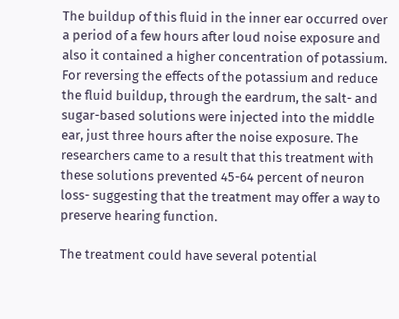The buildup of this fluid in the inner ear occurred over a period of a few hours after loud noise exposure and also it contained a higher concentration of potassium. For reversing the effects of the potassium and reduce the fluid buildup, through the eardrum, the salt- and sugar-based solutions were injected into the middle ear, just three hours after the noise exposure. The researchers came to a result that this treatment with these solutions prevented 45-64 percent of neuron loss- suggesting that the treatment may offer a way to preserve hearing function.

The treatment could have several potential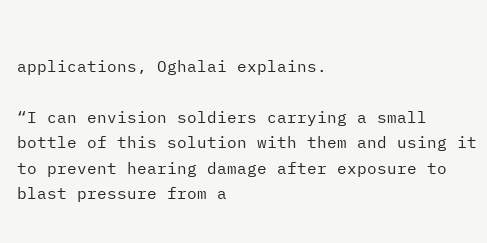applications, Oghalai explains.

“I can envision soldiers carrying a small bottle of this solution with them and using it to prevent hearing damage after exposure to blast pressure from a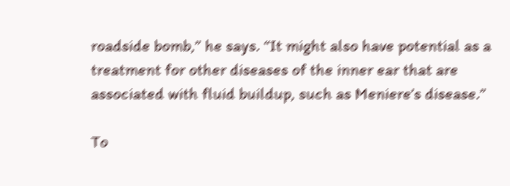roadside bomb,” he says. “It might also have potential as a treatment for other diseases of the inner ear that are associated with fluid buildup, such as Meniere’s disease.”

To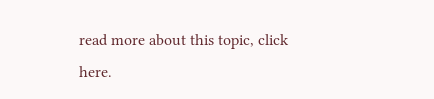read more about this topic, click here.